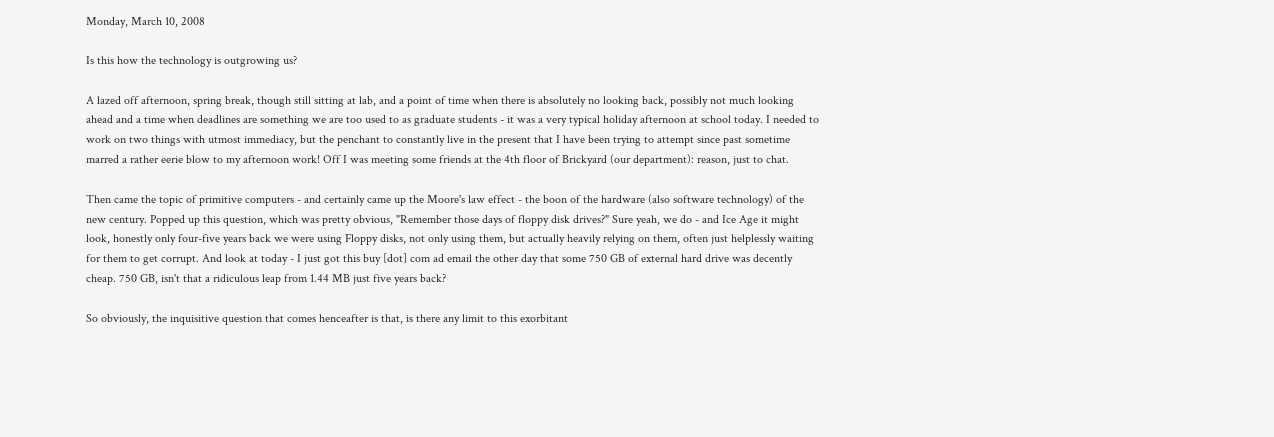Monday, March 10, 2008

Is this how the technology is outgrowing us?

A lazed off afternoon, spring break, though still sitting at lab, and a point of time when there is absolutely no looking back, possibly not much looking ahead and a time when deadlines are something we are too used to as graduate students - it was a very typical holiday afternoon at school today. I needed to work on two things with utmost immediacy, but the penchant to constantly live in the present that I have been trying to attempt since past sometime marred a rather eerie blow to my afternoon work! Off I was meeting some friends at the 4th floor of Brickyard (our department): reason, just to chat.

Then came the topic of primitive computers - and certainly came up the Moore's law effect - the boon of the hardware (also software technology) of the new century. Popped up this question, which was pretty obvious, "Remember those days of floppy disk drives?" Sure yeah, we do - and Ice Age it might look, honestly only four-five years back we were using Floppy disks, not only using them, but actually heavily relying on them, often just helplessly waiting for them to get corrupt. And look at today - I just got this buy [dot] com ad email the other day that some 750 GB of external hard drive was decently cheap. 750 GB, isn't that a ridiculous leap from 1.44 MB just five years back?

So obviously, the inquisitive question that comes henceafter is that, is there any limit to this exorbitant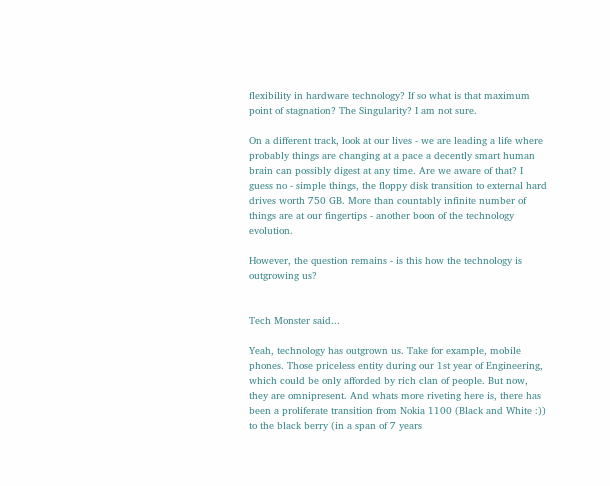flexibility in hardware technology? If so what is that maximum point of stagnation? The Singularity? I am not sure.

On a different track, look at our lives - we are leading a life where probably things are changing at a pace a decently smart human brain can possibly digest at any time. Are we aware of that? I guess no - simple things, the floppy disk transition to external hard drives worth 750 GB. More than countably infinite number of things are at our fingertips - another boon of the technology evolution.

However, the question remains - is this how the technology is outgrowing us?


Tech Monster said...

Yeah, technology has outgrown us. Take for example, mobile phones. Those priceless entity during our 1st year of Engineering, which could be only afforded by rich clan of people. But now, they are omnipresent. And whats more riveting here is, there has been a proliferate transition from Nokia 1100 (Black and White :)) to the black berry (in a span of 7 years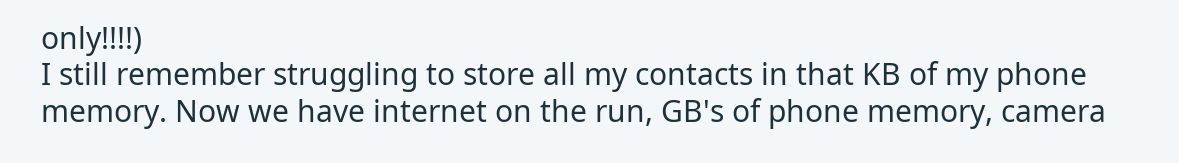only!!!!)
I still remember struggling to store all my contacts in that KB of my phone memory. Now we have internet on the run, GB's of phone memory, camera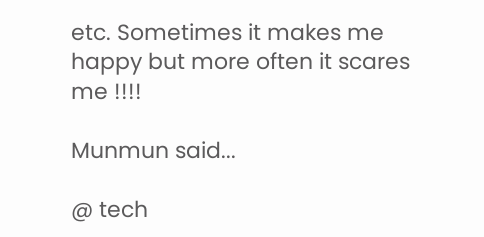etc. Sometimes it makes me happy but more often it scares me !!!!

Munmun said...

@ tech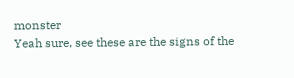monster
Yeah sure, see these are the signs of the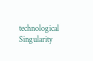technological Singularity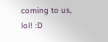coming to us, lol! :D